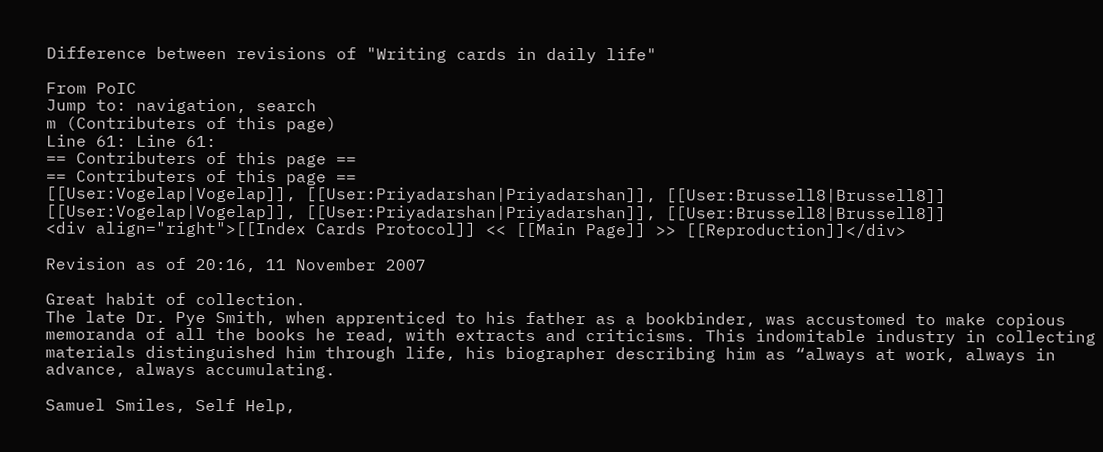Difference between revisions of "Writing cards in daily life"

From PoIC
Jump to: navigation, search
m (Contributers of this page)
Line 61: Line 61:
== Contributers of this page ==
== Contributers of this page ==
[[User:Vogelap|Vogelap]], [[User:Priyadarshan|Priyadarshan]], [[User:Brussell8|Brussell8]]
[[User:Vogelap|Vogelap]], [[User:Priyadarshan|Priyadarshan]], [[User:Brussell8|Brussell8]]
<div align="right">[[Index Cards Protocol]] << [[Main Page]] >> [[Reproduction]]</div>

Revision as of 20:16, 11 November 2007

Great habit of collection.
The late Dr. Pye Smith, when apprenticed to his father as a bookbinder, was accustomed to make copious memoranda of all the books he read, with extracts and criticisms. This indomitable industry in collecting materials distinguished him through life, his biographer describing him as “always at work, always in advance, always accumulating.

Samuel Smiles, Self Help,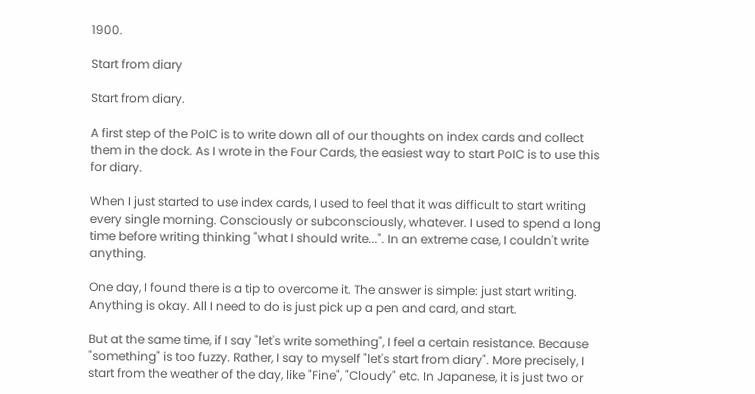1900.

Start from diary

Start from diary.

A first step of the PoIC is to write down all of our thoughts on index cards and collect them in the dock. As I wrote in the Four Cards, the easiest way to start PoIC is to use this for diary.

When I just started to use index cards, I used to feel that it was difficult to start writing every single morning. Consciously or subconsciously, whatever. I used to spend a long time before writing thinking "what I should write...". In an extreme case, I couldn't write anything.

One day, I found there is a tip to overcome it. The answer is simple: just start writing. Anything is okay. All I need to do is just pick up a pen and card, and start.

But at the same time, if I say "let's write something", I feel a certain resistance. Because "something" is too fuzzy. Rather, I say to myself "let's start from diary". More precisely, I start from the weather of the day, like "Fine", "Cloudy" etc. In Japanese, it is just two or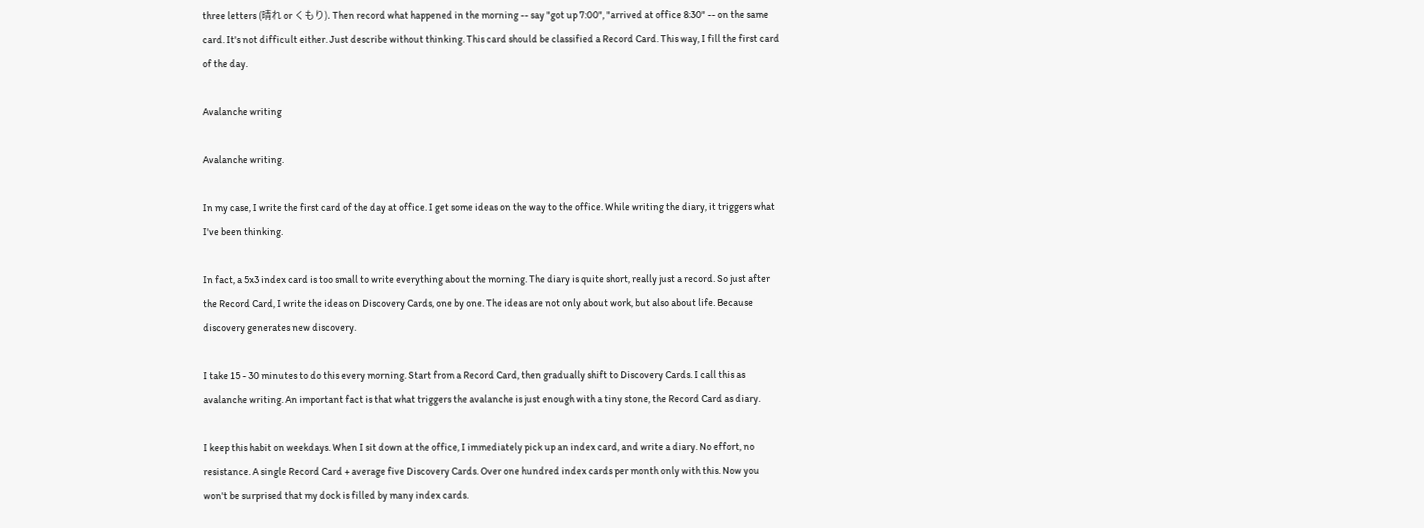three letters (晴れ or くもり). Then record what happened in the morning -- say "got up 7:00", "arrived at office 8:30" -- on the same card. It's not difficult either. Just describe without thinking. This card should be classified a Record Card. This way, I fill the first card of the day.

Avalanche writing

Avalanche writing.

In my case, I write the first card of the day at office. I get some ideas on the way to the office. While writing the diary, it triggers what I've been thinking.

In fact, a 5x3 index card is too small to write everything about the morning. The diary is quite short, really just a record. So just after the Record Card, I write the ideas on Discovery Cards, one by one. The ideas are not only about work, but also about life. Because discovery generates new discovery.

I take 15 - 30 minutes to do this every morning. Start from a Record Card, then gradually shift to Discovery Cards. I call this as avalanche writing. An important fact is that what triggers the avalanche is just enough with a tiny stone, the Record Card as diary.

I keep this habit on weekdays. When I sit down at the office, I immediately pick up an index card, and write a diary. No effort, no resistance. A single Record Card + average five Discovery Cards. Over one hundred index cards per month only with this. Now you won't be surprised that my dock is filled by many index cards.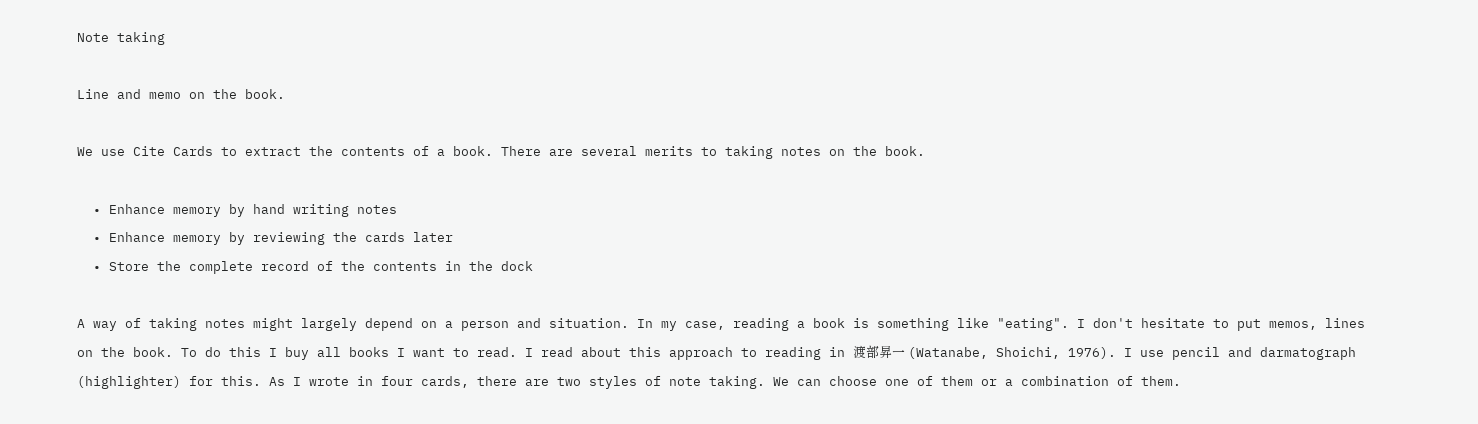Note taking

Line and memo on the book.

We use Cite Cards to extract the contents of a book. There are several merits to taking notes on the book.

  • Enhance memory by hand writing notes
  • Enhance memory by reviewing the cards later
  • Store the complete record of the contents in the dock

A way of taking notes might largely depend on a person and situation. In my case, reading a book is something like "eating". I don't hesitate to put memos, lines on the book. To do this I buy all books I want to read. I read about this approach to reading in 渡部昇一 (Watanabe, Shoichi, 1976). I use pencil and darmatograph (highlighter) for this. As I wrote in four cards, there are two styles of note taking. We can choose one of them or a combination of them.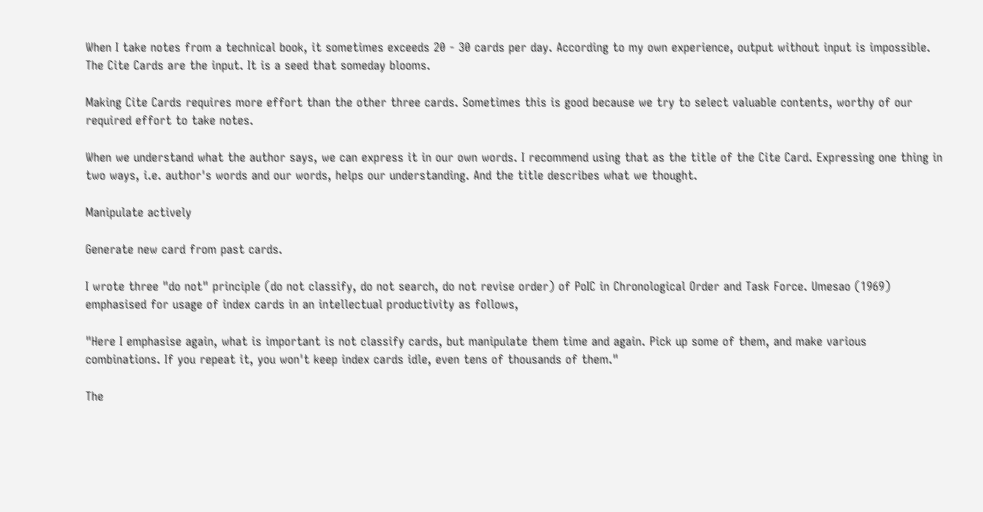When I take notes from a technical book, it sometimes exceeds 20 - 30 cards per day. According to my own experience, output without input is impossible. The Cite Cards are the input. It is a seed that someday blooms.

Making Cite Cards requires more effort than the other three cards. Sometimes this is good because we try to select valuable contents, worthy of our required effort to take notes.

When we understand what the author says, we can express it in our own words. I recommend using that as the title of the Cite Card. Expressing one thing in two ways, i.e. author's words and our words, helps our understanding. And the title describes what we thought.

Manipulate actively

Generate new card from past cards.

I wrote three "do not" principle (do not classify, do not search, do not revise order) of PoIC in Chronological Order and Task Force. Umesao (1969) emphasised for usage of index cards in an intellectual productivity as follows,

"Here I emphasise again, what is important is not classify cards, but manipulate them time and again. Pick up some of them, and make various combinations. If you repeat it, you won't keep index cards idle, even tens of thousands of them."

The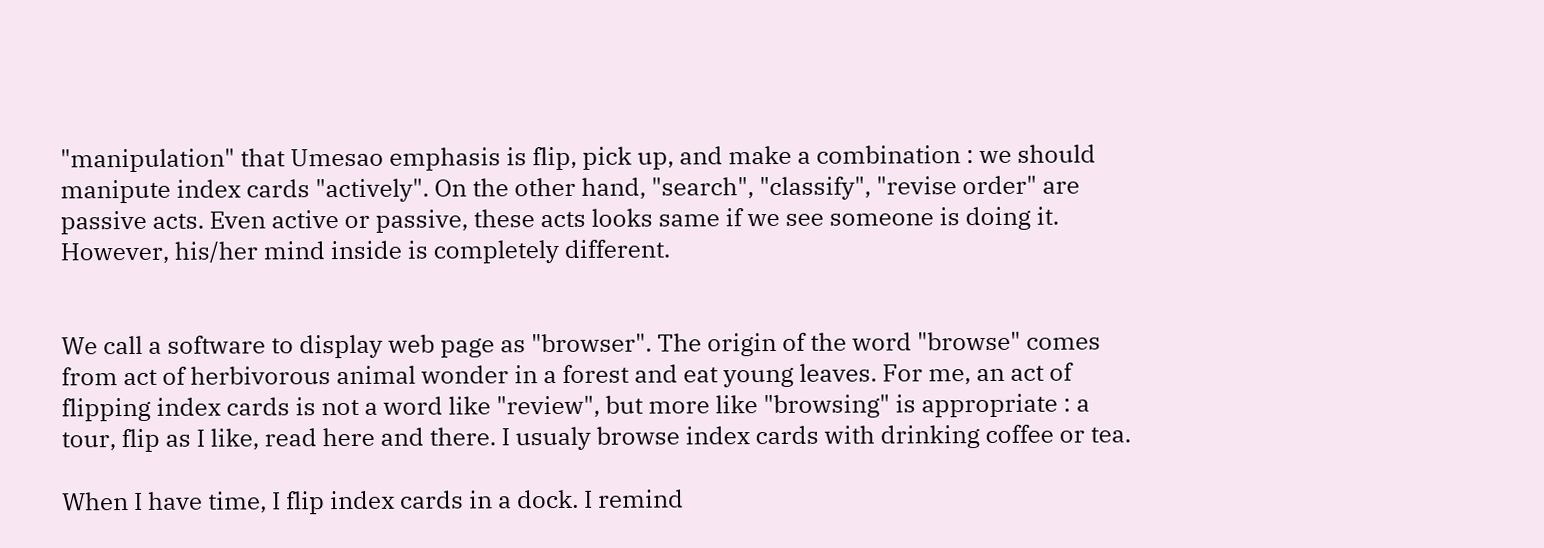"manipulation" that Umesao emphasis is flip, pick up, and make a combination : we should manipute index cards "actively". On the other hand, "search", "classify", "revise order" are passive acts. Even active or passive, these acts looks same if we see someone is doing it. However, his/her mind inside is completely different.


We call a software to display web page as "browser". The origin of the word "browse" comes from act of herbivorous animal wonder in a forest and eat young leaves. For me, an act of flipping index cards is not a word like "review", but more like "browsing" is appropriate : a tour, flip as I like, read here and there. I usualy browse index cards with drinking coffee or tea.

When I have time, I flip index cards in a dock. I remind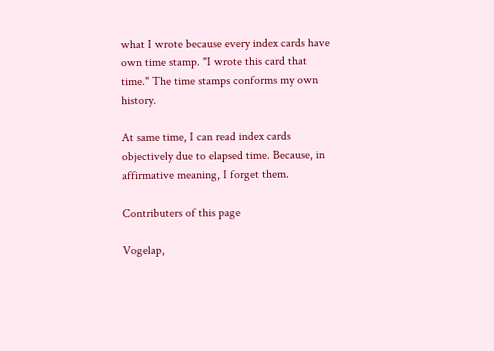what I wrote because every index cards have own time stamp. "I wrote this card that time." The time stamps conforms my own history.

At same time, I can read index cards objectively due to elapsed time. Because, in affirmative meaning, I forget them.

Contributers of this page

Vogelap,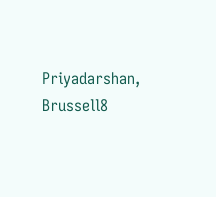Priyadarshan, Brussell8